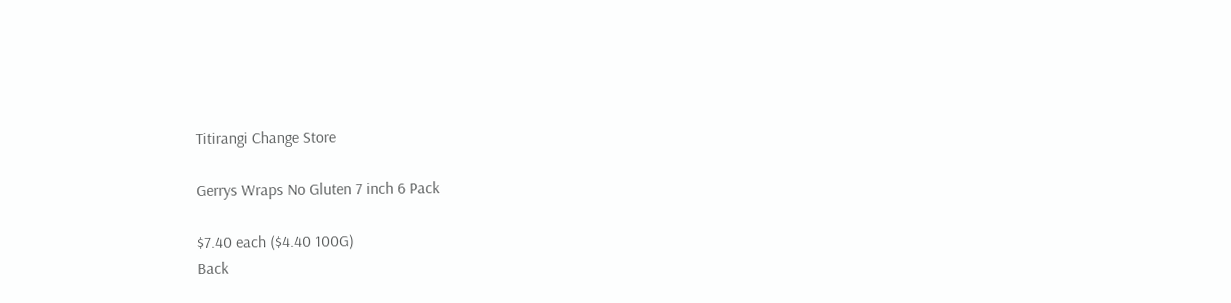Titirangi Change Store

Gerrys Wraps No Gluten 7 inch 6 Pack

$7.40 each ($4.40 100G)
Back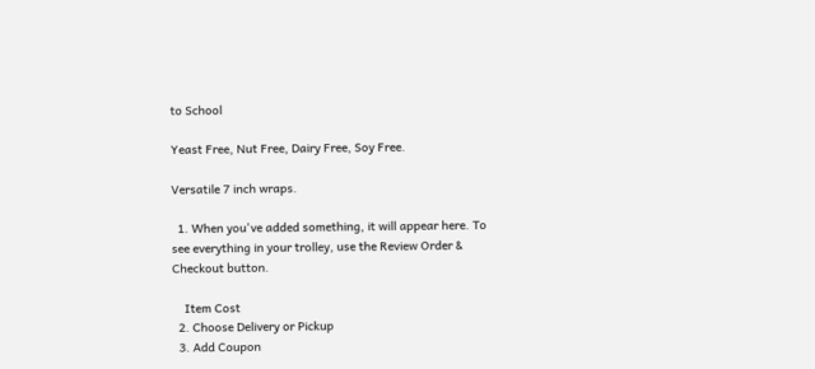to School

Yeast Free, Nut Free, Dairy Free, Soy Free.

Versatile 7 inch wraps.

  1. When you've added something, it will appear here. To see everything in your trolley, use the Review Order & Checkout button.

    Item Cost
  2. Choose Delivery or Pickup
  3. Add Coupon